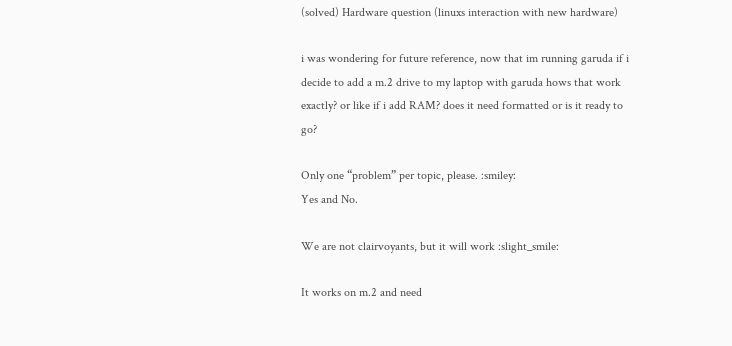(solved) Hardware question (linuxs interaction with new hardware)

i was wondering for future reference, now that im running garuda if i decide to add a m.2 drive to my laptop with garuda hows that work exactly? or like if i add RAM? does it need formatted or is it ready to go?

Only one “problem” per topic, please. :smiley:
Yes and No.

We are not clairvoyants, but it will work :slight_smile:

It works on m.2 and need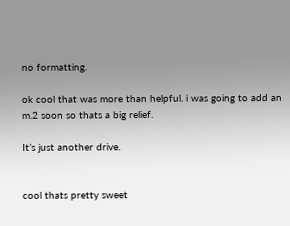no formatting.

ok cool that was more than helpful. i was going to add an m.2 soon so thats a big relief.

It’s just another drive.


cool thats pretty sweet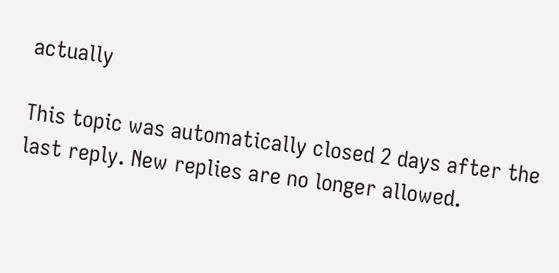actually

This topic was automatically closed 2 days after the last reply. New replies are no longer allowed.